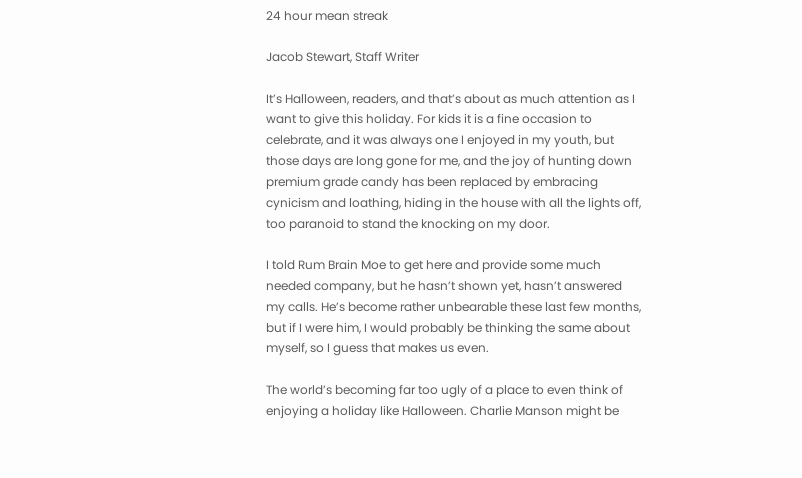24 hour mean streak

Jacob Stewart, Staff Writer

It’s Halloween, readers, and that’s about as much attention as I want to give this holiday. For kids it is a fine occasion to celebrate, and it was always one I enjoyed in my youth, but those days are long gone for me, and the joy of hunting down premium grade candy has been replaced by embracing cynicism and loathing, hiding in the house with all the lights off, too paranoid to stand the knocking on my door.

I told Rum Brain Moe to get here and provide some much needed company, but he hasn’t shown yet, hasn’t answered my calls. He’s become rather unbearable these last few months, but if I were him, I would probably be thinking the same about myself, so I guess that makes us even.

The world’s becoming far too ugly of a place to even think of enjoying a holiday like Halloween. Charlie Manson might be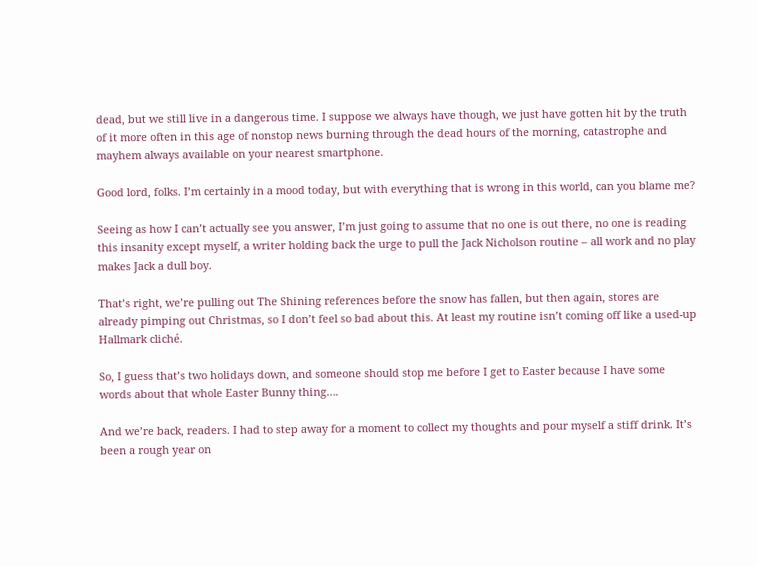dead, but we still live in a dangerous time. I suppose we always have though, we just have gotten hit by the truth of it more often in this age of nonstop news burning through the dead hours of the morning, catastrophe and mayhem always available on your nearest smartphone.

Good lord, folks. I’m certainly in a mood today, but with everything that is wrong in this world, can you blame me?

Seeing as how I can’t actually see you answer, I’m just going to assume that no one is out there, no one is reading this insanity except myself, a writer holding back the urge to pull the Jack Nicholson routine – all work and no play makes Jack a dull boy.

That’s right, we’re pulling out The Shining references before the snow has fallen, but then again, stores are already pimping out Christmas, so I don’t feel so bad about this. At least my routine isn’t coming off like a used-up Hallmark cliché.

So, I guess that’s two holidays down, and someone should stop me before I get to Easter because I have some words about that whole Easter Bunny thing….

And we’re back, readers. I had to step away for a moment to collect my thoughts and pour myself a stiff drink. It’s been a rough year on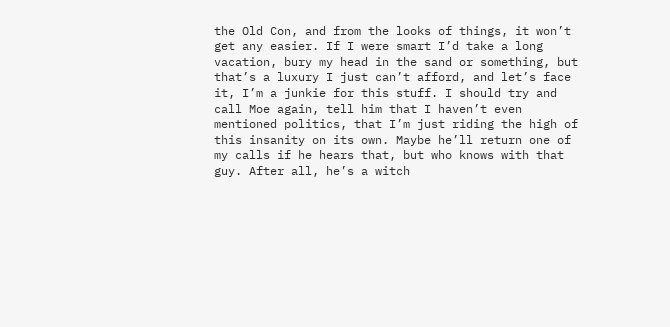the Old Con, and from the looks of things, it won’t get any easier. If I were smart I’d take a long vacation, bury my head in the sand or something, but that’s a luxury I just can’t afford, and let’s face it, I’m a junkie for this stuff. I should try and call Moe again, tell him that I haven’t even mentioned politics, that I’m just riding the high of this insanity on its own. Maybe he’ll return one of my calls if he hears that, but who knows with that guy. After all, he’s a witch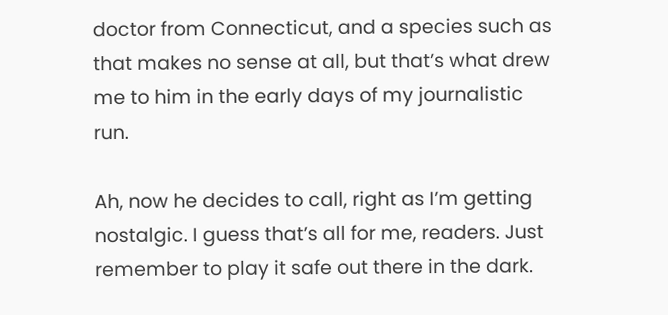doctor from Connecticut, and a species such as that makes no sense at all, but that’s what drew me to him in the early days of my journalistic run.

Ah, now he decides to call, right as I’m getting nostalgic. I guess that’s all for me, readers. Just remember to play it safe out there in the dark.